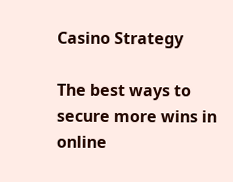Casino Strategy

The best ways to secure more wins in online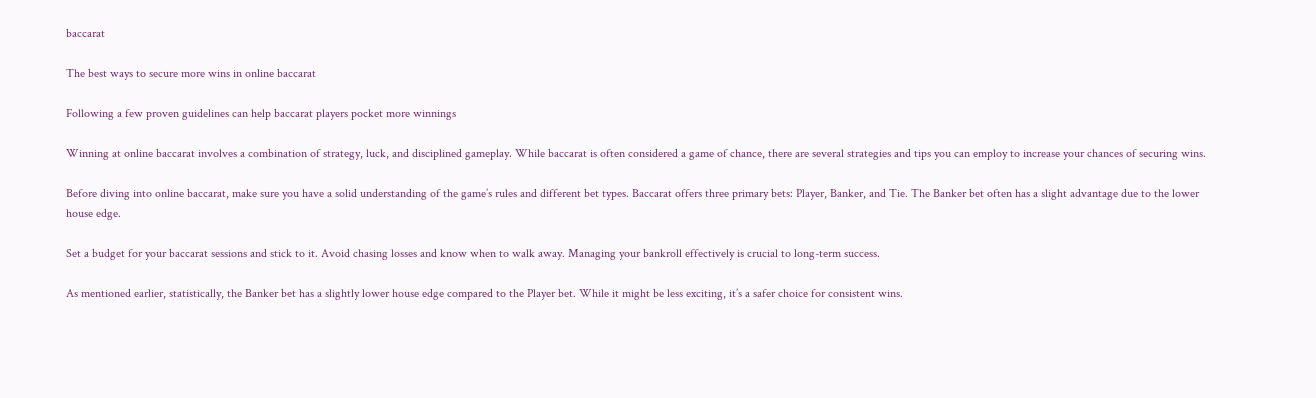baccarat

The best ways to secure more wins in online baccarat

Following a few proven guidelines can help baccarat players pocket more winnings

Winning at online baccarat involves a combination of strategy, luck, and disciplined gameplay. While baccarat is often considered a game of chance, there are several strategies and tips you can employ to increase your chances of securing wins.

Before diving into online baccarat, make sure you have a solid understanding of the game’s rules and different bet types. Baccarat offers three primary bets: Player, Banker, and Tie. The Banker bet often has a slight advantage due to the lower house edge.

Set a budget for your baccarat sessions and stick to it. Avoid chasing losses and know when to walk away. Managing your bankroll effectively is crucial to long-term success.

As mentioned earlier, statistically, the Banker bet has a slightly lower house edge compared to the Player bet. While it might be less exciting, it’s a safer choice for consistent wins.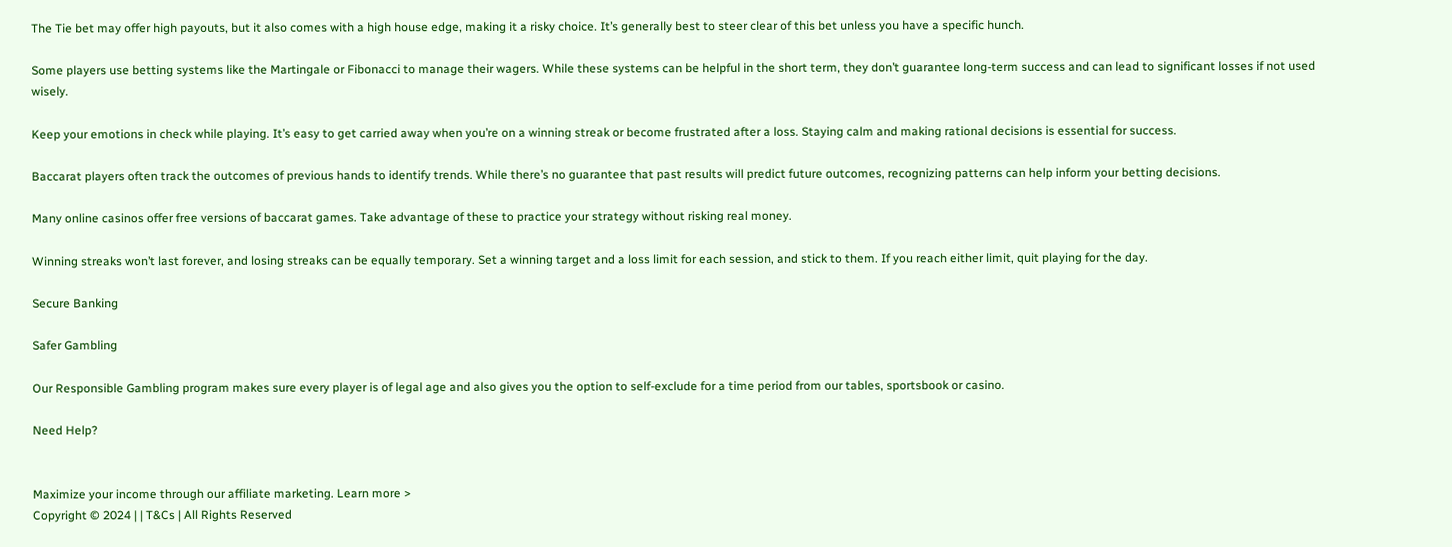The Tie bet may offer high payouts, but it also comes with a high house edge, making it a risky choice. It’s generally best to steer clear of this bet unless you have a specific hunch.

Some players use betting systems like the Martingale or Fibonacci to manage their wagers. While these systems can be helpful in the short term, they don’t guarantee long-term success and can lead to significant losses if not used wisely.

Keep your emotions in check while playing. It’s easy to get carried away when you’re on a winning streak or become frustrated after a loss. Staying calm and making rational decisions is essential for success.

Baccarat players often track the outcomes of previous hands to identify trends. While there’s no guarantee that past results will predict future outcomes, recognizing patterns can help inform your betting decisions.

Many online casinos offer free versions of baccarat games. Take advantage of these to practice your strategy without risking real money.

Winning streaks won’t last forever, and losing streaks can be equally temporary. Set a winning target and a loss limit for each session, and stick to them. If you reach either limit, quit playing for the day.

Secure Banking

Safer Gambling

Our Responsible Gambling program makes sure every player is of legal age and also gives you the option to self-exclude for a time period from our tables, sportsbook or casino.

Need Help?


Maximize your income through our affiliate marketing. Learn more >
Copyright © 2024 | | T&Cs | All Rights Reserved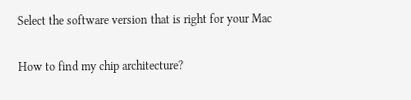Select the software version that is right for your Mac

How to find my chip architecture?